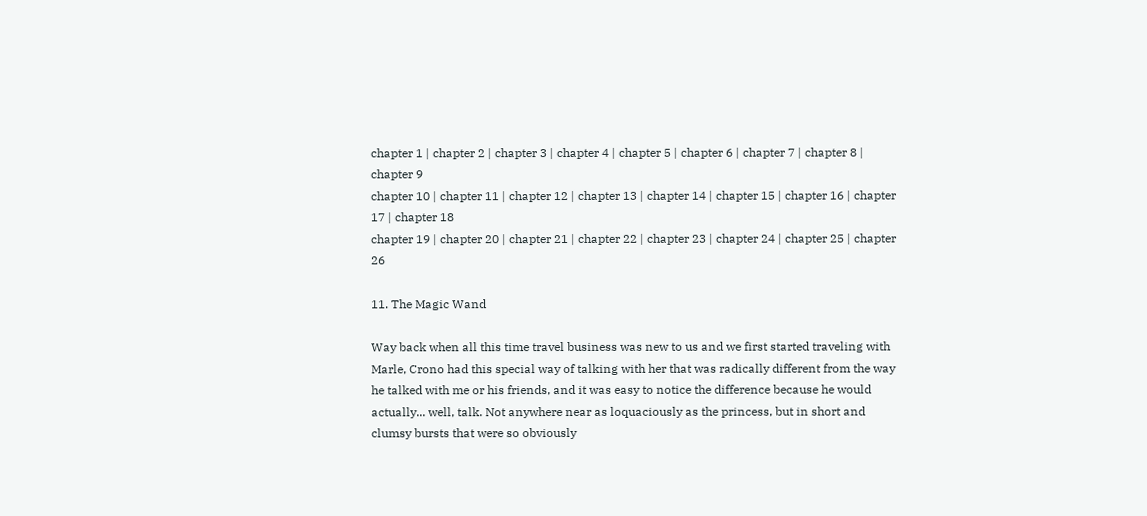chapter 1 | chapter 2 | chapter 3 | chapter 4 | chapter 5 | chapter 6 | chapter 7 | chapter 8 | chapter 9
chapter 10 | chapter 11 | chapter 12 | chapter 13 | chapter 14 | chapter 15 | chapter 16 | chapter 17 | chapter 18
chapter 19 | chapter 20 | chapter 21 | chapter 22 | chapter 23 | chapter 24 | chapter 25 | chapter 26

11. The Magic Wand

Way back when all this time travel business was new to us and we first started traveling with Marle, Crono had this special way of talking with her that was radically different from the way he talked with me or his friends, and it was easy to notice the difference because he would actually... well, talk. Not anywhere near as loquaciously as the princess, but in short and clumsy bursts that were so obviously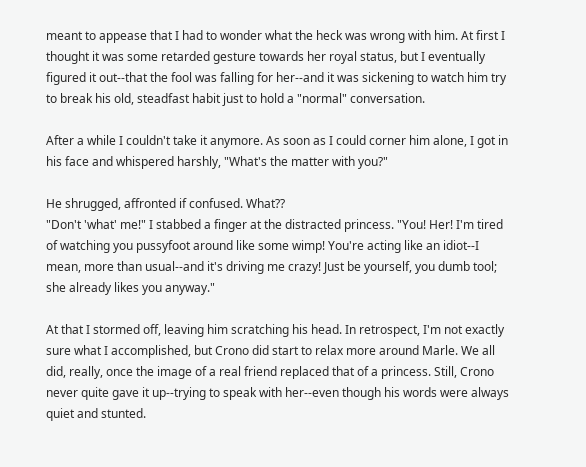meant to appease that I had to wonder what the heck was wrong with him. At first I thought it was some retarded gesture towards her royal status, but I eventually figured it out--that the fool was falling for her--and it was sickening to watch him try to break his old, steadfast habit just to hold a "normal" conversation.

After a while I couldn't take it anymore. As soon as I could corner him alone, I got in his face and whispered harshly, "What's the matter with you?"

He shrugged, affronted if confused. What??
"Don't 'what' me!" I stabbed a finger at the distracted princess. "You! Her! I'm tired of watching you pussyfoot around like some wimp! You're acting like an idiot--I mean, more than usual--and it's driving me crazy! Just be yourself, you dumb tool; she already likes you anyway."

At that I stormed off, leaving him scratching his head. In retrospect, I'm not exactly sure what I accomplished, but Crono did start to relax more around Marle. We all did, really, once the image of a real friend replaced that of a princess. Still, Crono never quite gave it up--trying to speak with her--even though his words were always quiet and stunted.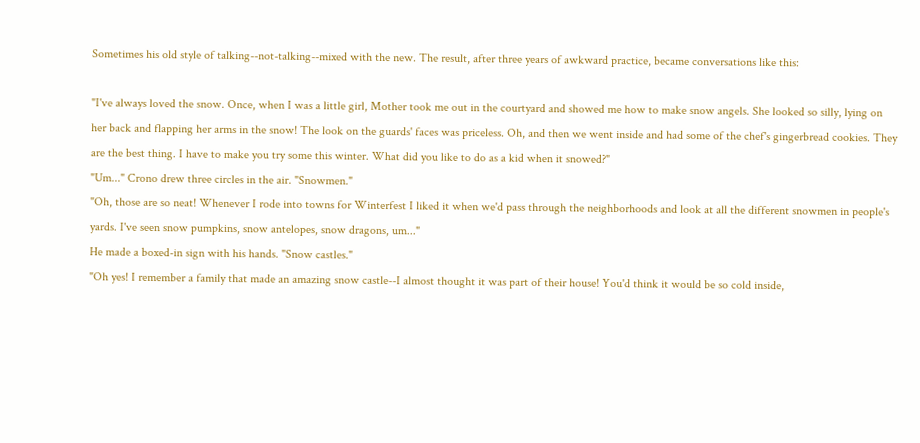Sometimes his old style of talking--not-talking--mixed with the new. The result, after three years of awkward practice, became conversations like this:

"I've always loved the snow. Once, when I was a little girl, Mother took me out in the courtyard and showed me how to make snow angels. She looked so silly, lying on her back and flapping her arms in the snow! The look on the guards' faces was priceless. Oh, and then we went inside and had some of the chef's gingerbread cookies. They are the best thing. I have to make you try some this winter. What did you like to do as a kid when it snowed?"
"Um..." Crono drew three circles in the air. "Snowmen."
"Oh, those are so neat! Whenever I rode into towns for Winterfest I liked it when we'd pass through the neighborhoods and look at all the different snowmen in people's yards. I've seen snow pumpkins, snow antelopes, snow dragons, um..."
He made a boxed-in sign with his hands. "Snow castles."
"Oh yes! I remember a family that made an amazing snow castle--I almost thought it was part of their house! You'd think it would be so cold inside,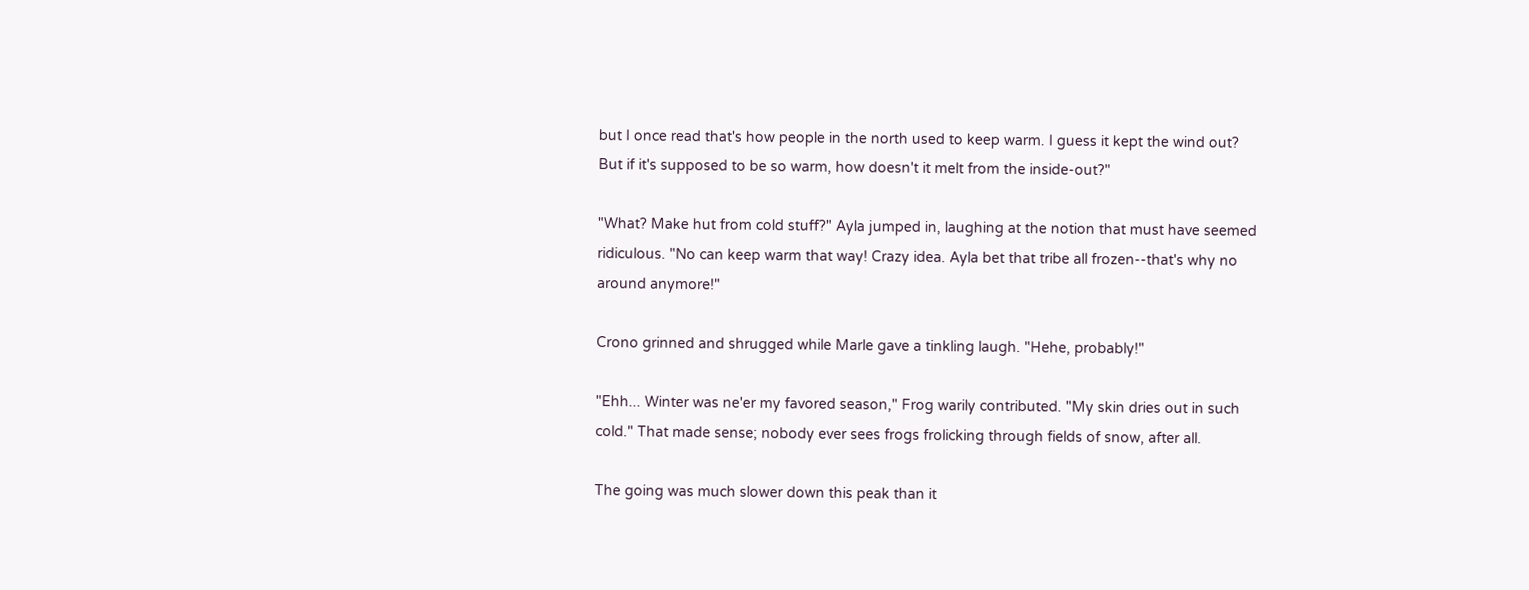but I once read that's how people in the north used to keep warm. I guess it kept the wind out? But if it's supposed to be so warm, how doesn't it melt from the inside-out?"

"What? Make hut from cold stuff?" Ayla jumped in, laughing at the notion that must have seemed ridiculous. "No can keep warm that way! Crazy idea. Ayla bet that tribe all frozen--that's why no around anymore!"

Crono grinned and shrugged while Marle gave a tinkling laugh. "Hehe, probably!"

"Ehh... Winter was ne'er my favored season," Frog warily contributed. "My skin dries out in such cold." That made sense; nobody ever sees frogs frolicking through fields of snow, after all.

The going was much slower down this peak than it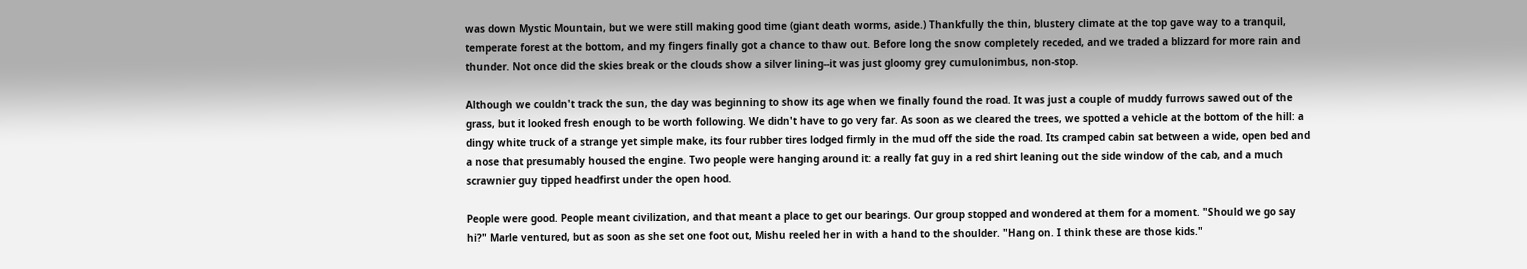was down Mystic Mountain, but we were still making good time (giant death worms, aside.) Thankfully the thin, blustery climate at the top gave way to a tranquil, temperate forest at the bottom, and my fingers finally got a chance to thaw out. Before long the snow completely receded, and we traded a blizzard for more rain and thunder. Not once did the skies break or the clouds show a silver lining--it was just gloomy grey cumulonimbus, non-stop.

Although we couldn't track the sun, the day was beginning to show its age when we finally found the road. It was just a couple of muddy furrows sawed out of the grass, but it looked fresh enough to be worth following. We didn't have to go very far. As soon as we cleared the trees, we spotted a vehicle at the bottom of the hill: a dingy white truck of a strange yet simple make, its four rubber tires lodged firmly in the mud off the side the road. Its cramped cabin sat between a wide, open bed and a nose that presumably housed the engine. Two people were hanging around it: a really fat guy in a red shirt leaning out the side window of the cab, and a much scrawnier guy tipped headfirst under the open hood.

People were good. People meant civilization, and that meant a place to get our bearings. Our group stopped and wondered at them for a moment. "Should we go say hi?" Marle ventured, but as soon as she set one foot out, Mishu reeled her in with a hand to the shoulder. "Hang on. I think these are those kids."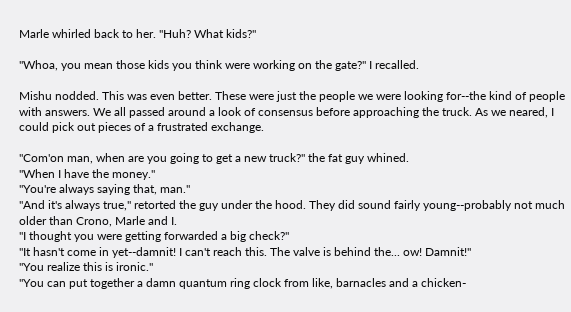Marle whirled back to her. "Huh? What kids?"

"Whoa, you mean those kids you think were working on the gate?" I recalled.

Mishu nodded. This was even better. These were just the people we were looking for--the kind of people with answers. We all passed around a look of consensus before approaching the truck. As we neared, I could pick out pieces of a frustrated exchange.

"Com'on man, when are you going to get a new truck?" the fat guy whined.
"When I have the money."
"You're always saying that, man."
"And it's always true," retorted the guy under the hood. They did sound fairly young--probably not much older than Crono, Marle and I.
"I thought you were getting forwarded a big check?"
"It hasn't come in yet--damnit! I can't reach this. The valve is behind the... ow! Damnit!"
"You realize this is ironic."
"You can put together a damn quantum ring clock from like, barnacles and a chicken-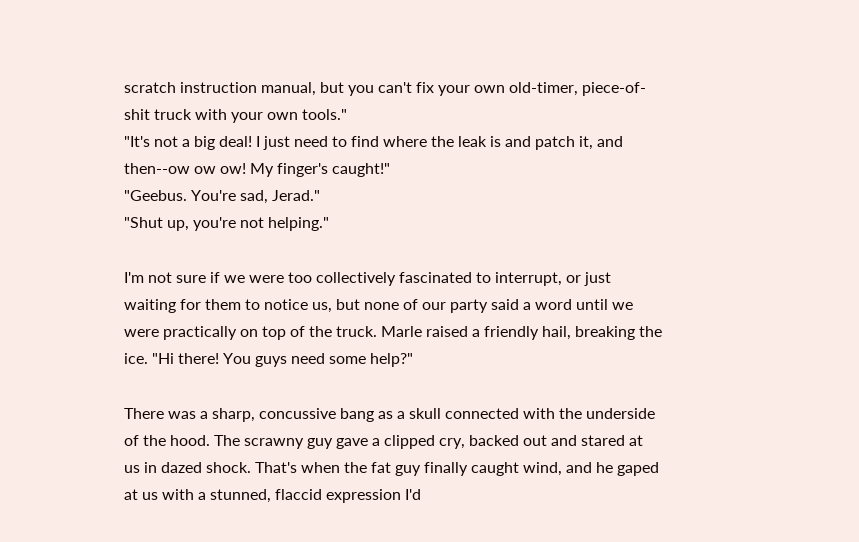scratch instruction manual, but you can't fix your own old-timer, piece-of-shit truck with your own tools."
"It's not a big deal! I just need to find where the leak is and patch it, and then--ow ow ow! My finger's caught!"
"Geebus. You're sad, Jerad."
"Shut up, you're not helping."

I'm not sure if we were too collectively fascinated to interrupt, or just waiting for them to notice us, but none of our party said a word until we were practically on top of the truck. Marle raised a friendly hail, breaking the ice. "Hi there! You guys need some help?"

There was a sharp, concussive bang as a skull connected with the underside of the hood. The scrawny guy gave a clipped cry, backed out and stared at us in dazed shock. That's when the fat guy finally caught wind, and he gaped at us with a stunned, flaccid expression I'd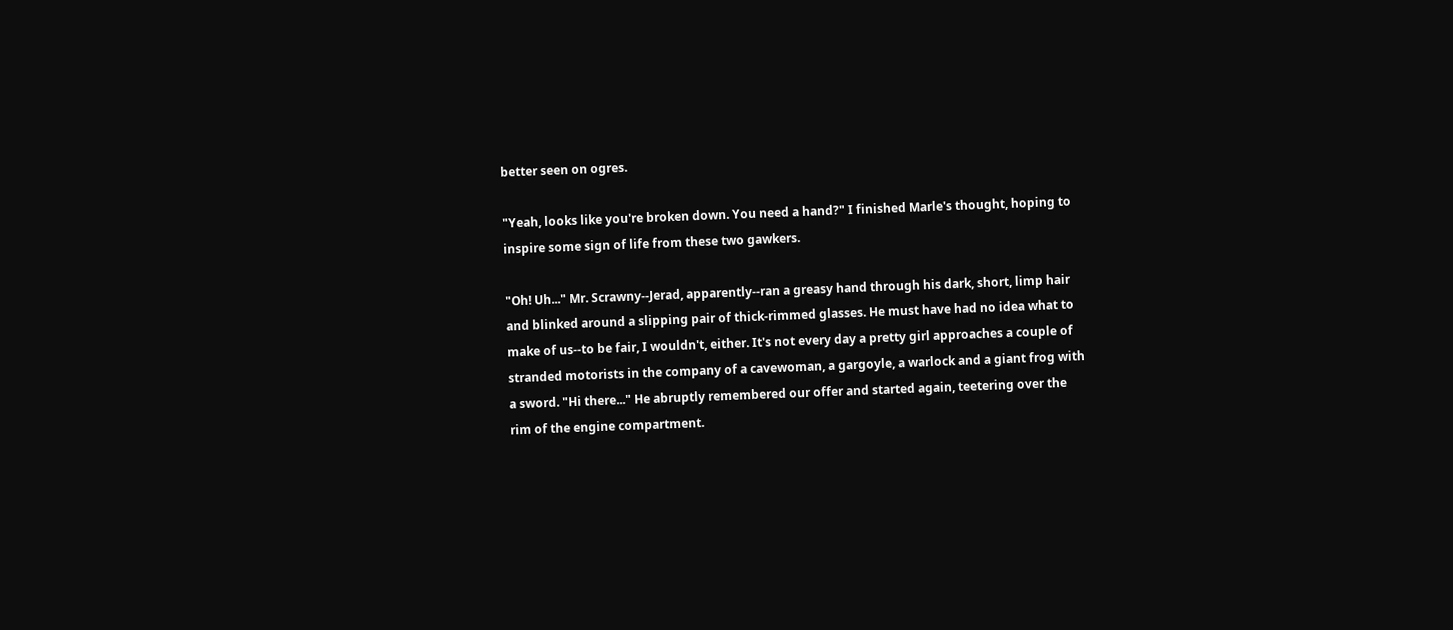better seen on ogres.

"Yeah, looks like you're broken down. You need a hand?" I finished Marle's thought, hoping to inspire some sign of life from these two gawkers.

"Oh! Uh..." Mr. Scrawny--Jerad, apparently--ran a greasy hand through his dark, short, limp hair and blinked around a slipping pair of thick-rimmed glasses. He must have had no idea what to make of us--to be fair, I wouldn't, either. It's not every day a pretty girl approaches a couple of stranded motorists in the company of a cavewoman, a gargoyle, a warlock and a giant frog with a sword. "Hi there..." He abruptly remembered our offer and started again, teetering over the rim of the engine compartment.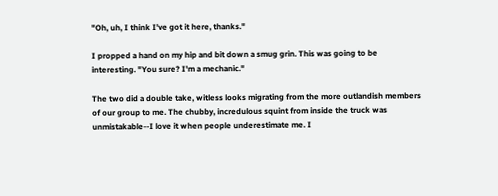"Oh, uh, I think I've got it here, thanks."

I propped a hand on my hip and bit down a smug grin. This was going to be interesting. "You sure? I'm a mechanic."

The two did a double take, witless looks migrating from the more outlandish members of our group to me. The chubby, incredulous squint from inside the truck was unmistakable--I love it when people underestimate me. I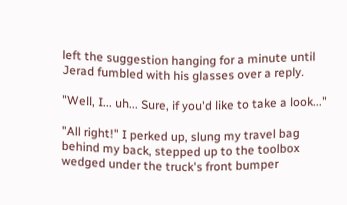left the suggestion hanging for a minute until Jerad fumbled with his glasses over a reply.

"Well, I... uh... Sure, if you'd like to take a look..."

"All right!" I perked up, slung my travel bag behind my back, stepped up to the toolbox wedged under the truck's front bumper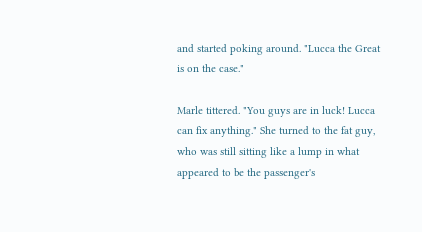and started poking around. "Lucca the Great is on the case."

Marle tittered. "You guys are in luck! Lucca can fix anything." She turned to the fat guy, who was still sitting like a lump in what appeared to be the passenger's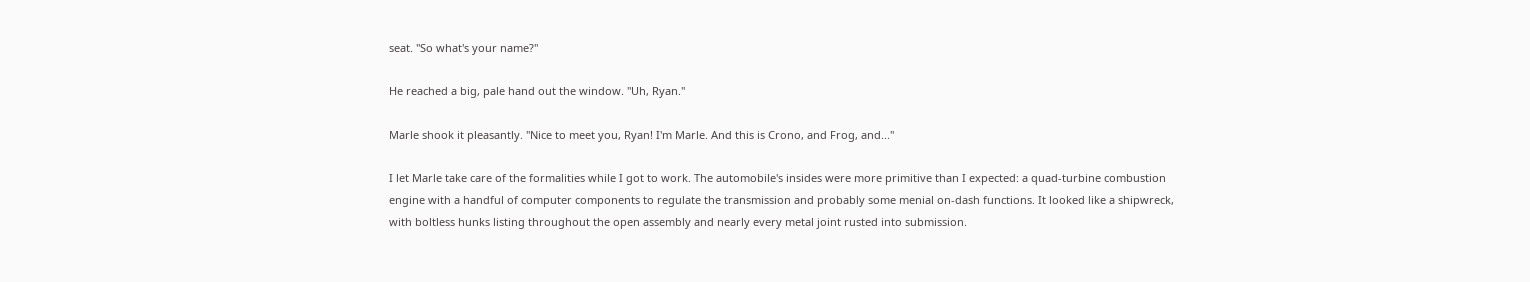seat. "So what's your name?"

He reached a big, pale hand out the window. "Uh, Ryan."

Marle shook it pleasantly. "Nice to meet you, Ryan! I'm Marle. And this is Crono, and Frog, and..."

I let Marle take care of the formalities while I got to work. The automobile's insides were more primitive than I expected: a quad-turbine combustion engine with a handful of computer components to regulate the transmission and probably some menial on-dash functions. It looked like a shipwreck, with boltless hunks listing throughout the open assembly and nearly every metal joint rusted into submission.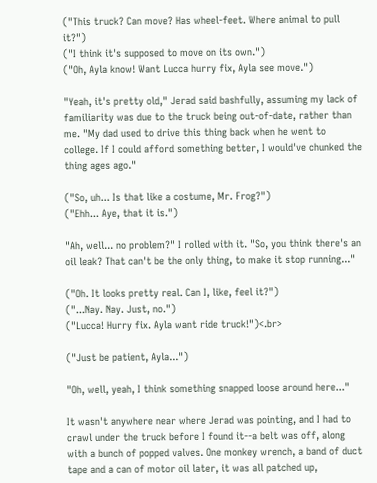("This truck? Can move? Has wheel-feet. Where animal to pull it?")
("I think it's supposed to move on its own.")
("Oh, Ayla know! Want Lucca hurry fix, Ayla see move.")

"Yeah, it's pretty old," Jerad said bashfully, assuming my lack of familiarity was due to the truck being out-of-date, rather than me. "My dad used to drive this thing back when he went to college. If I could afford something better, I would've chunked the thing ages ago."

("So, uh... Is that like a costume, Mr. Frog?")
("Ehh... Aye, that it is.")

"Ah, well... no problem?" I rolled with it. "So, you think there's an oil leak? That can't be the only thing, to make it stop running..."

("Oh. It looks pretty real. Can I, like, feel it?")
("...Nay. Nay. Just, no.")
("Lucca! Hurry fix. Ayla want ride truck!")<.br>

("Just be patient, Ayla...")

"Oh, well, yeah, I think something snapped loose around here..."

It wasn't anywhere near where Jerad was pointing, and I had to crawl under the truck before I found it--a belt was off, along with a bunch of popped valves. One monkey wrench, a band of duct tape and a can of motor oil later, it was all patched up,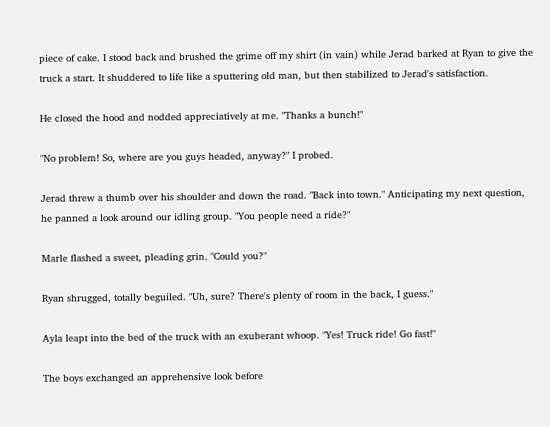piece of cake. I stood back and brushed the grime off my shirt (in vain) while Jerad barked at Ryan to give the truck a start. It shuddered to life like a sputtering old man, but then stabilized to Jerad's satisfaction.

He closed the hood and nodded appreciatively at me. "Thanks a bunch!"

"No problem! So, where are you guys headed, anyway?" I probed.

Jerad threw a thumb over his shoulder and down the road. "Back into town." Anticipating my next question, he panned a look around our idling group. "You people need a ride?"

Marle flashed a sweet, pleading grin. "Could you?"

Ryan shrugged, totally beguiled. "Uh, sure? There's plenty of room in the back, I guess."

Ayla leapt into the bed of the truck with an exuberant whoop. "Yes! Truck ride! Go fast!"

The boys exchanged an apprehensive look before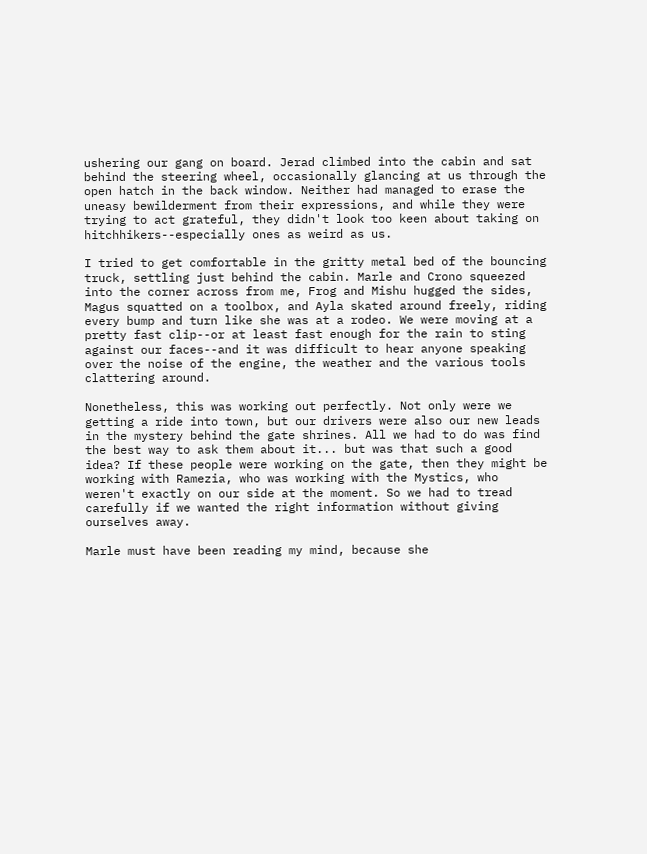ushering our gang on board. Jerad climbed into the cabin and sat behind the steering wheel, occasionally glancing at us through the open hatch in the back window. Neither had managed to erase the uneasy bewilderment from their expressions, and while they were trying to act grateful, they didn't look too keen about taking on hitchhikers--especially ones as weird as us.

I tried to get comfortable in the gritty metal bed of the bouncing truck, settling just behind the cabin. Marle and Crono squeezed into the corner across from me, Frog and Mishu hugged the sides, Magus squatted on a toolbox, and Ayla skated around freely, riding every bump and turn like she was at a rodeo. We were moving at a pretty fast clip--or at least fast enough for the rain to sting against our faces--and it was difficult to hear anyone speaking over the noise of the engine, the weather and the various tools clattering around.

Nonetheless, this was working out perfectly. Not only were we getting a ride into town, but our drivers were also our new leads in the mystery behind the gate shrines. All we had to do was find the best way to ask them about it... but was that such a good idea? If these people were working on the gate, then they might be working with Ramezia, who was working with the Mystics, who weren't exactly on our side at the moment. So we had to tread carefully if we wanted the right information without giving ourselves away.

Marle must have been reading my mind, because she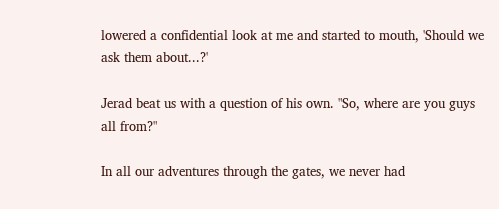lowered a confidential look at me and started to mouth, 'Should we ask them about...?'

Jerad beat us with a question of his own. "So, where are you guys all from?"

In all our adventures through the gates, we never had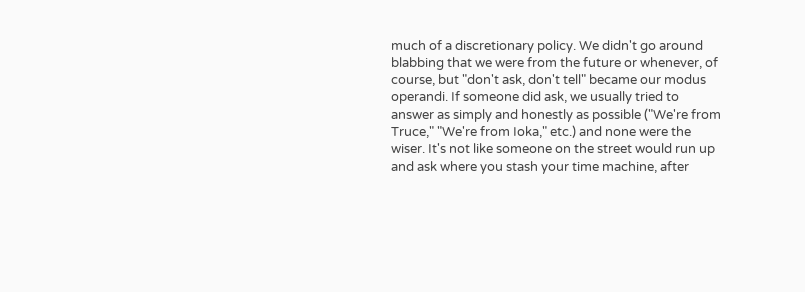much of a discretionary policy. We didn't go around blabbing that we were from the future or whenever, of course, but "don't ask, don't tell" became our modus operandi. If someone did ask, we usually tried to answer as simply and honestly as possible ("We're from Truce," "We're from Ioka," etc.) and none were the wiser. It's not like someone on the street would run up and ask where you stash your time machine, after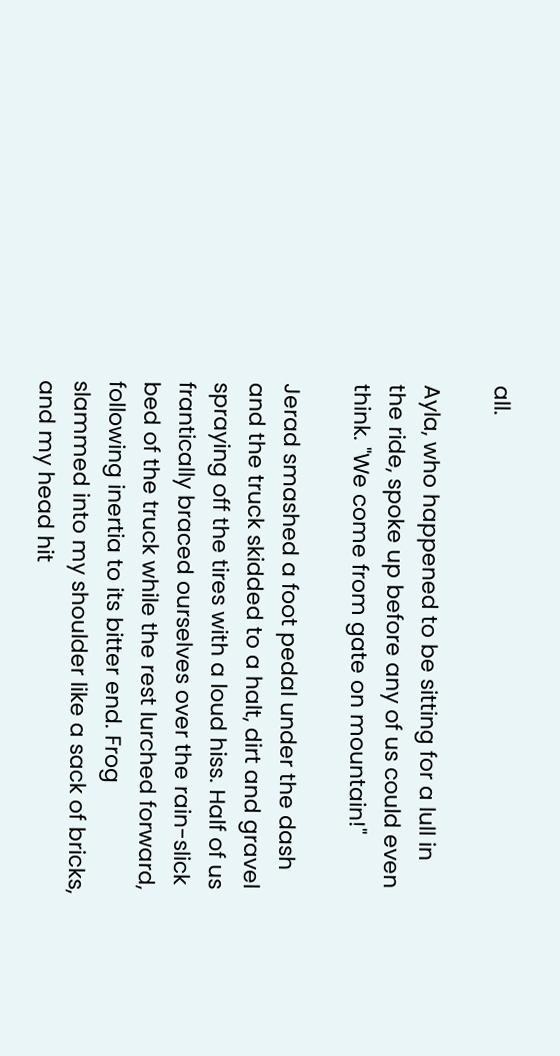all.

Ayla, who happened to be sitting for a lull in the ride, spoke up before any of us could even think. "We come from gate on mountain!"

Jerad smashed a foot pedal under the dash and the truck skidded to a halt, dirt and gravel spraying off the tires with a loud hiss. Half of us frantically braced ourselves over the rain-slick bed of the truck while the rest lurched forward, following inertia to its bitter end. Frog slammed into my shoulder like a sack of bricks, and my head hit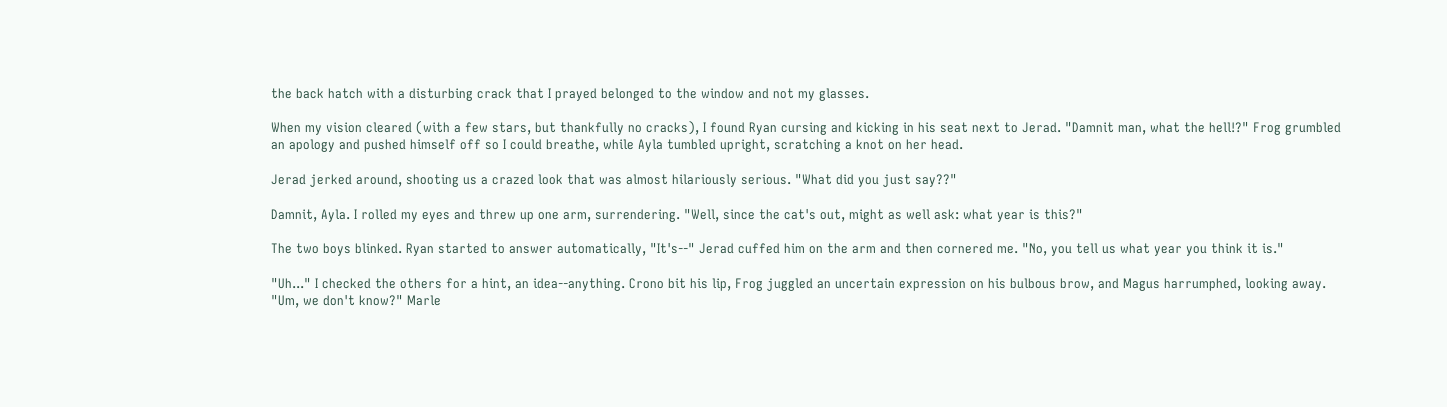the back hatch with a disturbing crack that I prayed belonged to the window and not my glasses.

When my vision cleared (with a few stars, but thankfully no cracks), I found Ryan cursing and kicking in his seat next to Jerad. "Damnit man, what the hell!?" Frog grumbled an apology and pushed himself off so I could breathe, while Ayla tumbled upright, scratching a knot on her head.

Jerad jerked around, shooting us a crazed look that was almost hilariously serious. "What did you just say??"

Damnit, Ayla. I rolled my eyes and threw up one arm, surrendering. "Well, since the cat's out, might as well ask: what year is this?"

The two boys blinked. Ryan started to answer automatically, "It's--" Jerad cuffed him on the arm and then cornered me. "No, you tell us what year you think it is."

"Uh..." I checked the others for a hint, an idea--anything. Crono bit his lip, Frog juggled an uncertain expression on his bulbous brow, and Magus harrumphed, looking away. "Um, we don't know?" Marle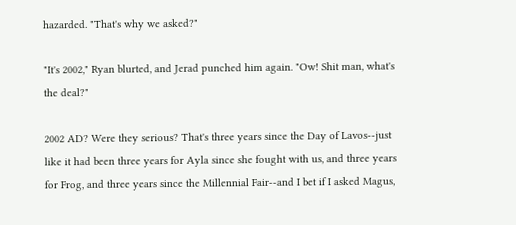hazarded. "That's why we asked?"

"It's 2002," Ryan blurted, and Jerad punched him again. "Ow! Shit man, what's the deal?"

2002 AD? Were they serious? That's three years since the Day of Lavos--just like it had been three years for Ayla since she fought with us, and three years for Frog, and three years since the Millennial Fair--and I bet if I asked Magus,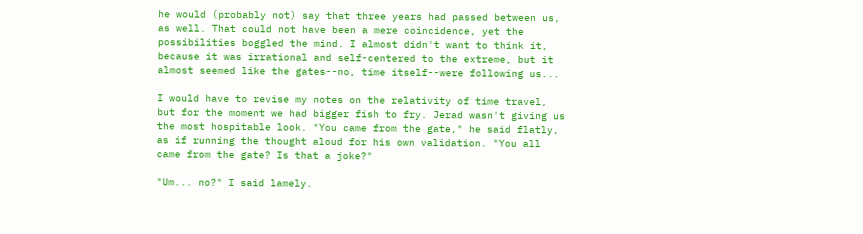he would (probably not) say that three years had passed between us, as well. That could not have been a mere coincidence, yet the possibilities boggled the mind. I almost didn't want to think it, because it was irrational and self-centered to the extreme, but it almost seemed like the gates--no, time itself--were following us...

I would have to revise my notes on the relativity of time travel, but for the moment we had bigger fish to fry. Jerad wasn't giving us the most hospitable look. "You came from the gate," he said flatly, as if running the thought aloud for his own validation. "You all came from the gate? Is that a joke?"

"Um... no?" I said lamely.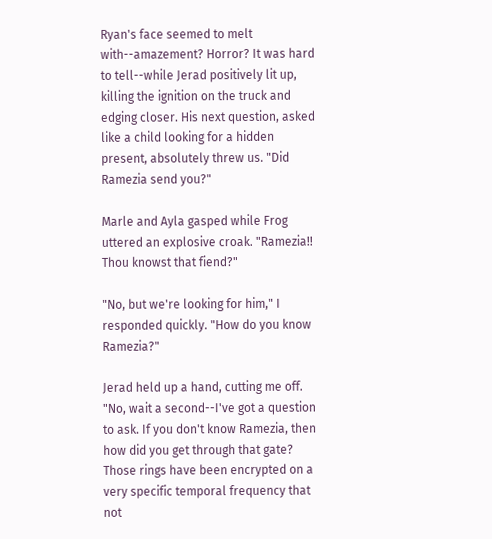Ryan's face seemed to melt with--amazement? Horror? It was hard to tell--while Jerad positively lit up, killing the ignition on the truck and edging closer. His next question, asked like a child looking for a hidden present, absolutely threw us. "Did Ramezia send you?"

Marle and Ayla gasped while Frog uttered an explosive croak. "Ramezia!! Thou knowst that fiend?"

"No, but we're looking for him," I responded quickly. "How do you know Ramezia?"

Jerad held up a hand, cutting me off. "No, wait a second--I've got a question to ask. If you don't know Ramezia, then how did you get through that gate? Those rings have been encrypted on a very specific temporal frequency that not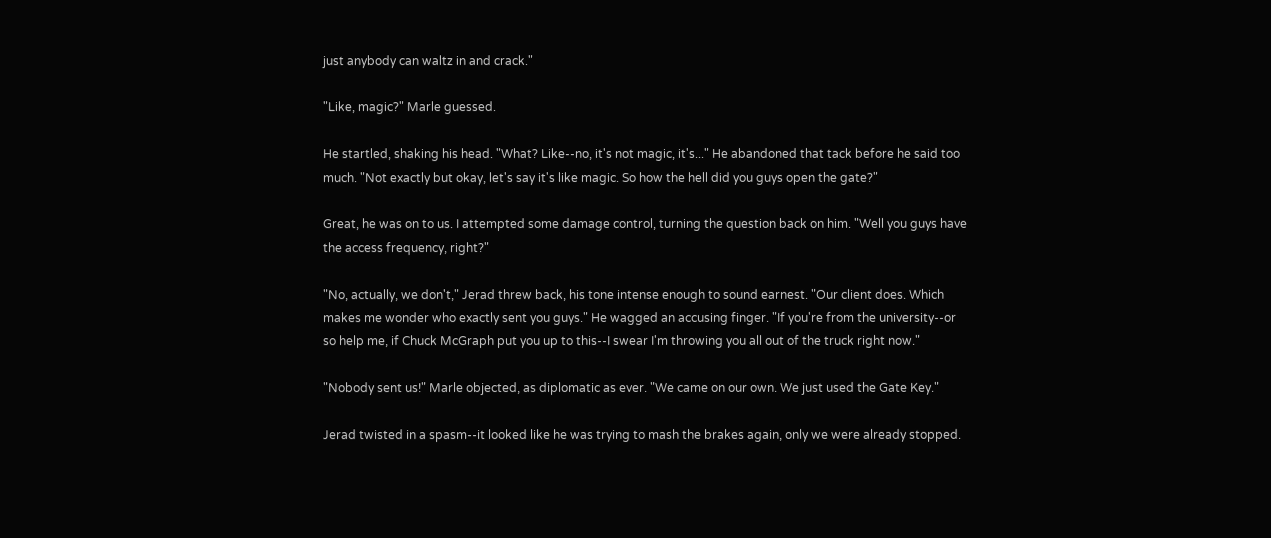just anybody can waltz in and crack."

"Like, magic?" Marle guessed.

He startled, shaking his head. "What? Like--no, it's not magic, it's..." He abandoned that tack before he said too much. "Not exactly but okay, let's say it's like magic. So how the hell did you guys open the gate?"

Great, he was on to us. I attempted some damage control, turning the question back on him. "Well you guys have the access frequency, right?"

"No, actually, we don't," Jerad threw back, his tone intense enough to sound earnest. "Our client does. Which makes me wonder who exactly sent you guys." He wagged an accusing finger. "If you're from the university--or so help me, if Chuck McGraph put you up to this--I swear I'm throwing you all out of the truck right now."

"Nobody sent us!" Marle objected, as diplomatic as ever. "We came on our own. We just used the Gate Key."

Jerad twisted in a spasm--it looked like he was trying to mash the brakes again, only we were already stopped.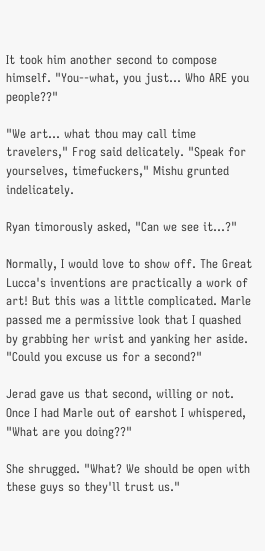It took him another second to compose himself. "You--what, you just... Who ARE you people??"

"We art... what thou may call time travelers," Frog said delicately. "Speak for yourselves, timefuckers," Mishu grunted indelicately.

Ryan timorously asked, "Can we see it...?"

Normally, I would love to show off. The Great Lucca's inventions are practically a work of art! But this was a little complicated. Marle passed me a permissive look that I quashed by grabbing her wrist and yanking her aside. "Could you excuse us for a second?"

Jerad gave us that second, willing or not. Once I had Marle out of earshot I whispered, "What are you doing??"

She shrugged. "What? We should be open with these guys so they'll trust us."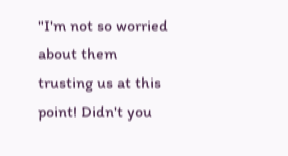"I'm not so worried about them trusting us at this point! Didn't you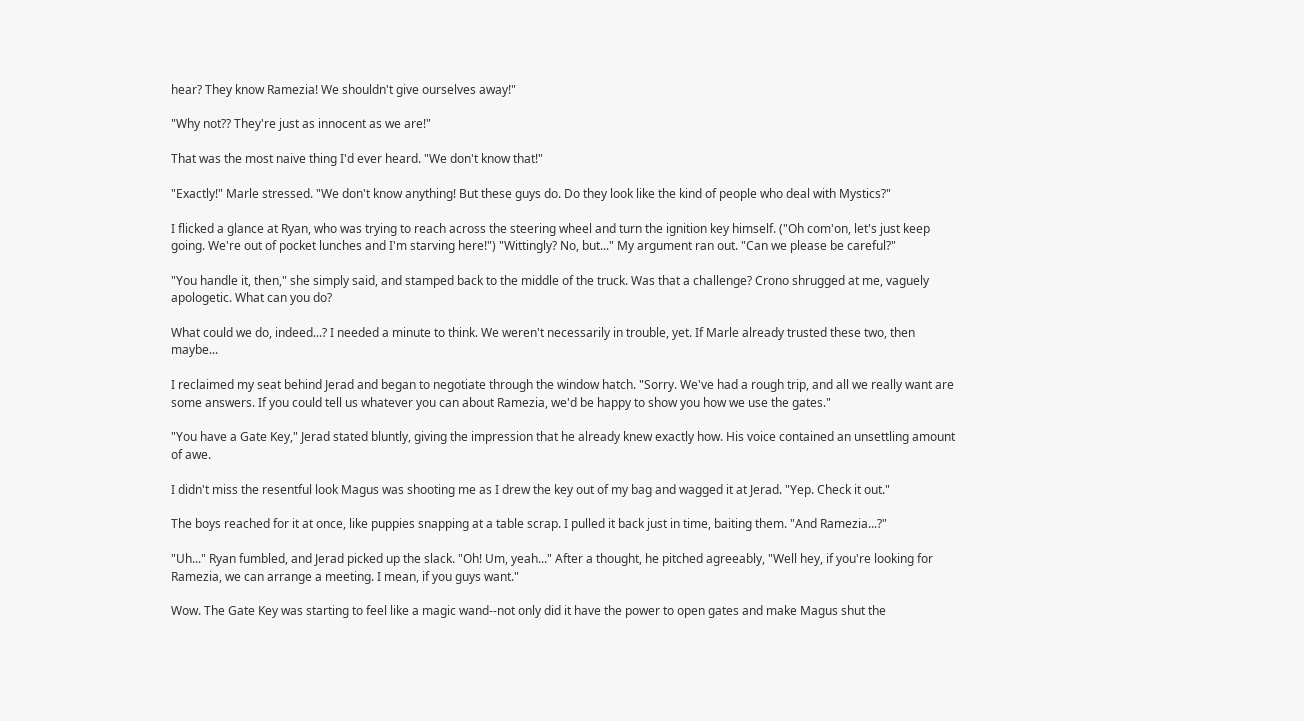hear? They know Ramezia! We shouldn't give ourselves away!"

"Why not?? They're just as innocent as we are!"

That was the most naive thing I'd ever heard. "We don't know that!"

"Exactly!" Marle stressed. "We don't know anything! But these guys do. Do they look like the kind of people who deal with Mystics?"

I flicked a glance at Ryan, who was trying to reach across the steering wheel and turn the ignition key himself. ("Oh com'on, let's just keep going. We're out of pocket lunches and I'm starving here!") "Wittingly? No, but..." My argument ran out. "Can we please be careful?"

"You handle it, then," she simply said, and stamped back to the middle of the truck. Was that a challenge? Crono shrugged at me, vaguely apologetic. What can you do?

What could we do, indeed...? I needed a minute to think. We weren't necessarily in trouble, yet. If Marle already trusted these two, then maybe...

I reclaimed my seat behind Jerad and began to negotiate through the window hatch. "Sorry. We've had a rough trip, and all we really want are some answers. If you could tell us whatever you can about Ramezia, we'd be happy to show you how we use the gates."

"You have a Gate Key," Jerad stated bluntly, giving the impression that he already knew exactly how. His voice contained an unsettling amount of awe.

I didn't miss the resentful look Magus was shooting me as I drew the key out of my bag and wagged it at Jerad. "Yep. Check it out."

The boys reached for it at once, like puppies snapping at a table scrap. I pulled it back just in time, baiting them. "And Ramezia...?"

"Uh..." Ryan fumbled, and Jerad picked up the slack. "Oh! Um, yeah..." After a thought, he pitched agreeably, "Well hey, if you're looking for Ramezia, we can arrange a meeting. I mean, if you guys want."

Wow. The Gate Key was starting to feel like a magic wand--not only did it have the power to open gates and make Magus shut the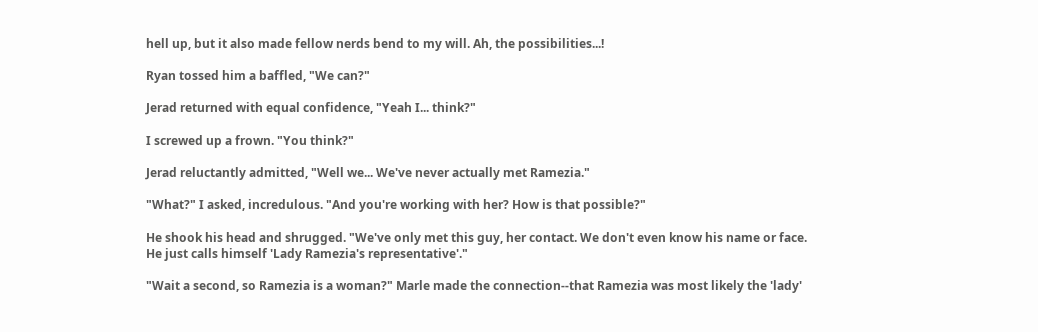hell up, but it also made fellow nerds bend to my will. Ah, the possibilities...!

Ryan tossed him a baffled, "We can?"

Jerad returned with equal confidence, "Yeah I... think?"

I screwed up a frown. "You think?"

Jerad reluctantly admitted, "Well we... We've never actually met Ramezia."

"What?" I asked, incredulous. "And you're working with her? How is that possible?"

He shook his head and shrugged. "We've only met this guy, her contact. We don't even know his name or face. He just calls himself 'Lady Ramezia's representative'."

"Wait a second, so Ramezia is a woman?" Marle made the connection--that Ramezia was most likely the 'lady'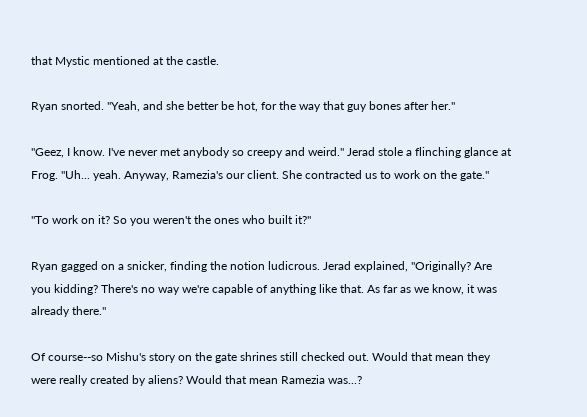that Mystic mentioned at the castle.

Ryan snorted. "Yeah, and she better be hot, for the way that guy bones after her."

"Geez, I know. I've never met anybody so creepy and weird." Jerad stole a flinching glance at Frog. "Uh... yeah. Anyway, Ramezia's our client. She contracted us to work on the gate."

"To work on it? So you weren't the ones who built it?"

Ryan gagged on a snicker, finding the notion ludicrous. Jerad explained, "Originally? Are you kidding? There's no way we're capable of anything like that. As far as we know, it was already there."

Of course--so Mishu's story on the gate shrines still checked out. Would that mean they were really created by aliens? Would that mean Ramezia was...?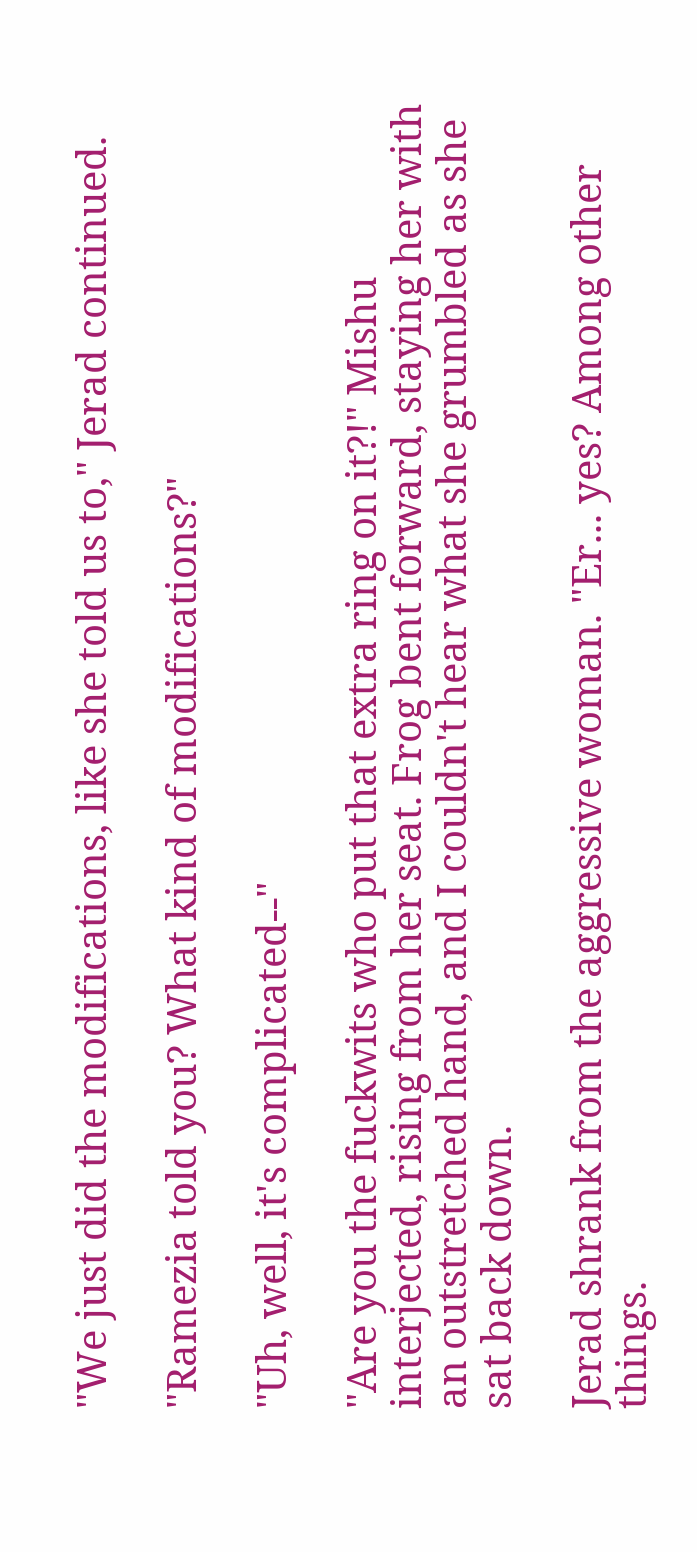"We just did the modifications, like she told us to," Jerad continued.

"Ramezia told you? What kind of modifications?"

"Uh, well, it's complicated--"

"Are you the fuckwits who put that extra ring on it?!" Mishu interjected, rising from her seat. Frog bent forward, staying her with an outstretched hand, and I couldn't hear what she grumbled as she sat back down.

Jerad shrank from the aggressive woman. "Er... yes? Among other things.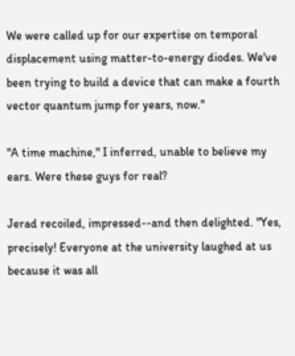We were called up for our expertise on temporal displacement using matter-to-energy diodes. We've been trying to build a device that can make a fourth vector quantum jump for years, now."

"A time machine," I inferred, unable to believe my ears. Were these guys for real?

Jerad recoiled, impressed--and then delighted. "Yes, precisely! Everyone at the university laughed at us because it was all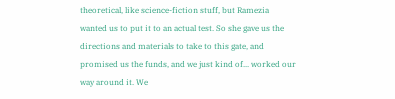theoretical, like science-fiction stuff, but Ramezia wanted us to put it to an actual test. So she gave us the directions and materials to take to this gate, and promised us the funds, and we just kind of... worked our way around it. We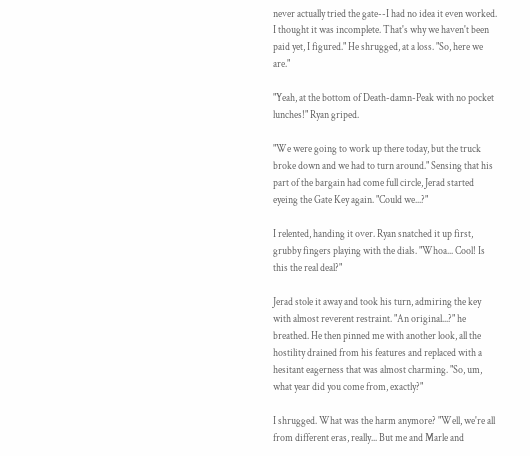never actually tried the gate--I had no idea it even worked. I thought it was incomplete. That's why we haven't been paid yet, I figured." He shrugged, at a loss. "So, here we are."

"Yeah, at the bottom of Death-damn-Peak with no pocket lunches!" Ryan griped.

"We were going to work up there today, but the truck broke down and we had to turn around." Sensing that his part of the bargain had come full circle, Jerad started eyeing the Gate Key again. "Could we...?"

I relented, handing it over. Ryan snatched it up first, grubby fingers playing with the dials. "Whoa... Cool! Is this the real deal?"

Jerad stole it away and took his turn, admiring the key with almost reverent restraint. "An original...?" he breathed. He then pinned me with another look, all the hostility drained from his features and replaced with a hesitant eagerness that was almost charming. "So, um, what year did you come from, exactly?"

I shrugged. What was the harm anymore? "Well, we're all from different eras, really... But me and Marle and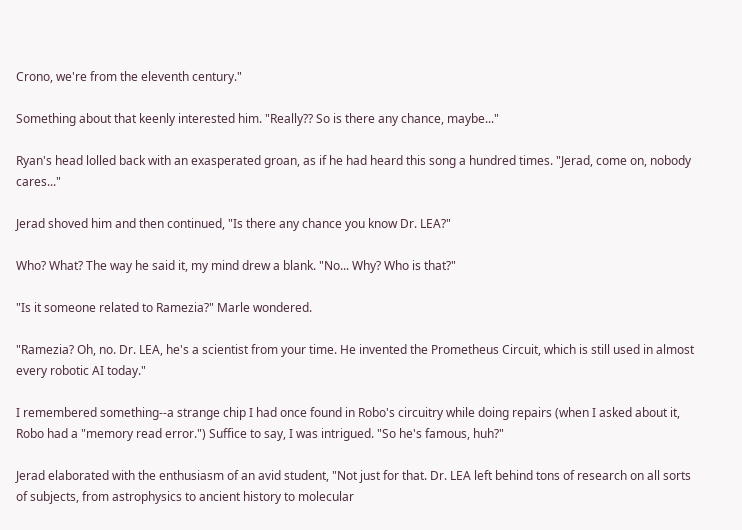Crono, we're from the eleventh century."

Something about that keenly interested him. "Really?? So is there any chance, maybe..."

Ryan's head lolled back with an exasperated groan, as if he had heard this song a hundred times. "Jerad, come on, nobody cares..."

Jerad shoved him and then continued, "Is there any chance you know Dr. LEA?"

Who? What? The way he said it, my mind drew a blank. "No... Why? Who is that?"

"Is it someone related to Ramezia?" Marle wondered.

"Ramezia? Oh, no. Dr. LEA, he's a scientist from your time. He invented the Prometheus Circuit, which is still used in almost every robotic AI today."

I remembered something--a strange chip I had once found in Robo's circuitry while doing repairs (when I asked about it, Robo had a "memory read error.") Suffice to say, I was intrigued. "So he's famous, huh?"

Jerad elaborated with the enthusiasm of an avid student, "Not just for that. Dr. LEA left behind tons of research on all sorts of subjects, from astrophysics to ancient history to molecular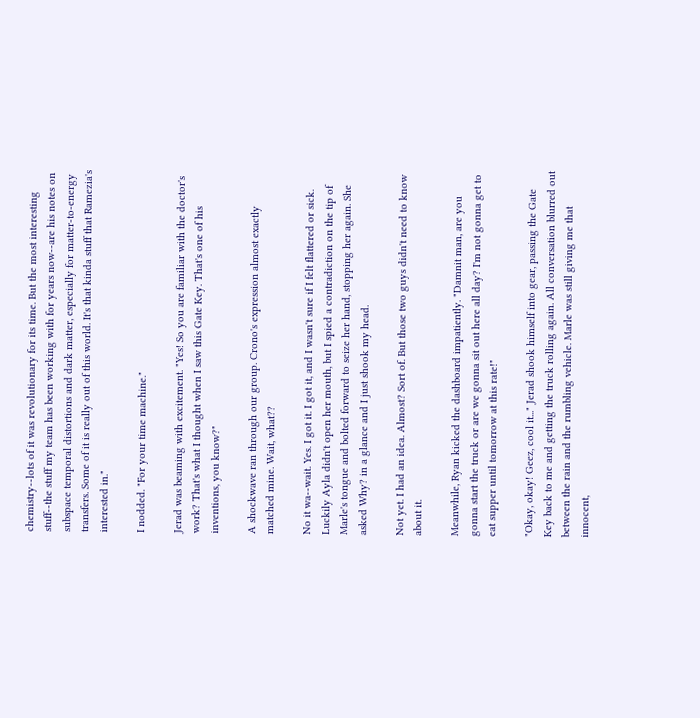chemistry--lots of it was revolutionary for its time. But the most interesting stuff--the stuff my team has been working with for years now--are his notes on subspace temporal distortions and dark matter, especially for matter-to-energy transfers. Some of it is really out of this world. It's that kinda stuff that Ramezia's interested in."

I nodded. "For your time machine."

Jerad was beaming with excitement. "Yes! So you are familiar with the doctor's work? That's what I thought when I saw this Gate Key. That's one of his inventions, you know?"

A shockwave ran through our group. Crono's expression almost exactly matched mine. Wait, what??

No it wa--wait. Yes. I got it. I got it, and I wasn't sure if I felt flattered or sick. Luckily Ayla didn't open her mouth, but I spied a contradiction on the tip of Marle's tongue and bolted forward to seize her hand, stopping her again. She asked Why? in a glance and I just shook my head.

Not yet. I had an idea. Almost? Sort of. But those two guys didn't need to know about it.

Meanwhile, Ryan kicked the dashboard impatiently. "Damnit man, are you gonna start the truck or are we gonna sit out here all day? I'm not gonna get to eat supper until tomorrow at this rate!"

"Okay, okay! Geez, cool it..." Jerad shook himself into gear, passing the Gate Key back to me and getting the truck rolling again. All conversation blurred out between the rain and the rumbling vehicle. Marle was still giving me that innocent,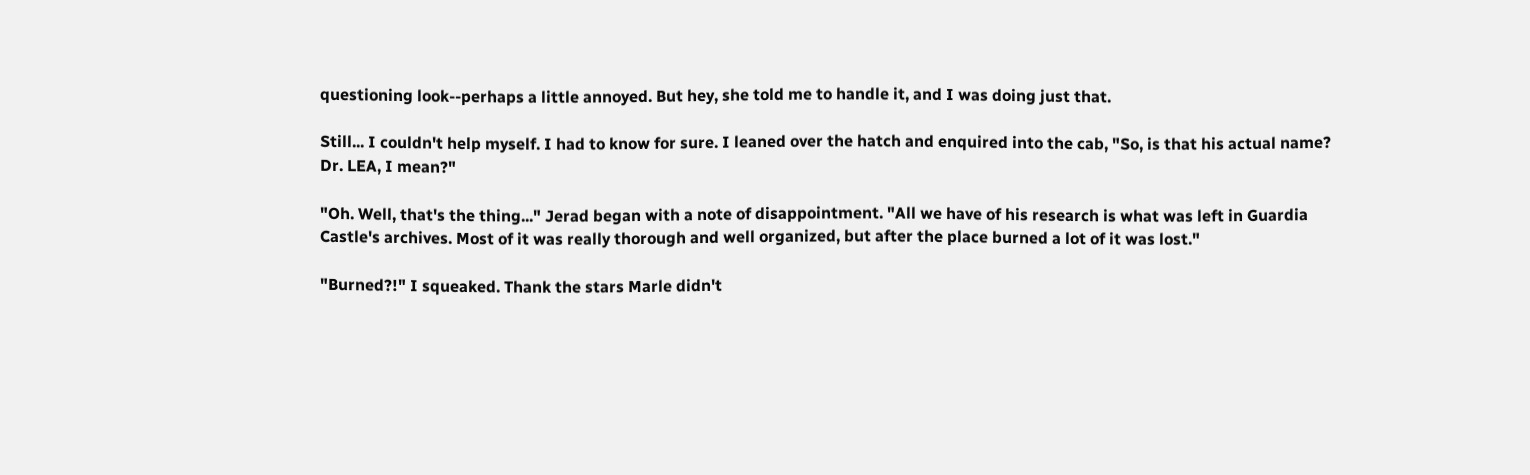questioning look--perhaps a little annoyed. But hey, she told me to handle it, and I was doing just that.

Still... I couldn't help myself. I had to know for sure. I leaned over the hatch and enquired into the cab, "So, is that his actual name? Dr. LEA, I mean?"

"Oh. Well, that's the thing..." Jerad began with a note of disappointment. "All we have of his research is what was left in Guardia Castle's archives. Most of it was really thorough and well organized, but after the place burned a lot of it was lost."

"Burned?!" I squeaked. Thank the stars Marle didn't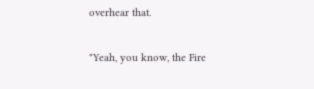overhear that.

"Yeah, you know, the Fire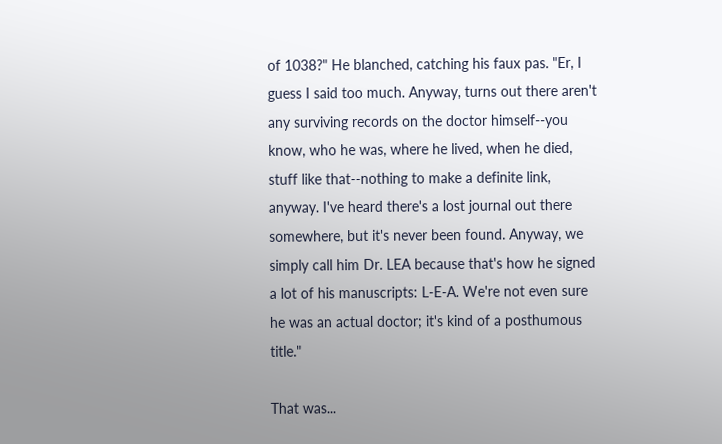of 1038?" He blanched, catching his faux pas. "Er, I guess I said too much. Anyway, turns out there aren't any surviving records on the doctor himself--you know, who he was, where he lived, when he died, stuff like that--nothing to make a definite link, anyway. I've heard there's a lost journal out there somewhere, but it's never been found. Anyway, we simply call him Dr. LEA because that's how he signed a lot of his manuscripts: L-E-A. We're not even sure he was an actual doctor; it's kind of a posthumous title."

That was...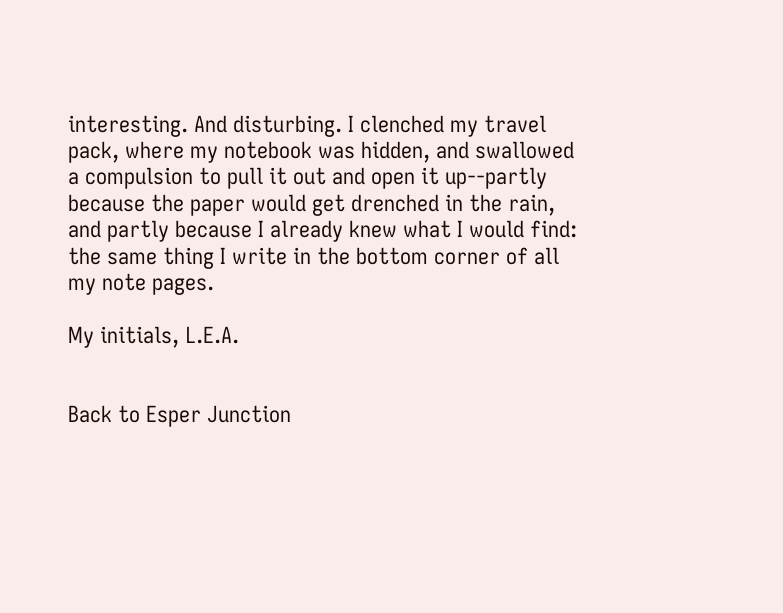interesting. And disturbing. I clenched my travel pack, where my notebook was hidden, and swallowed a compulsion to pull it out and open it up--partly because the paper would get drenched in the rain, and partly because I already knew what I would find: the same thing I write in the bottom corner of all my note pages.

My initials, L.E.A.


Back to Esper Junction